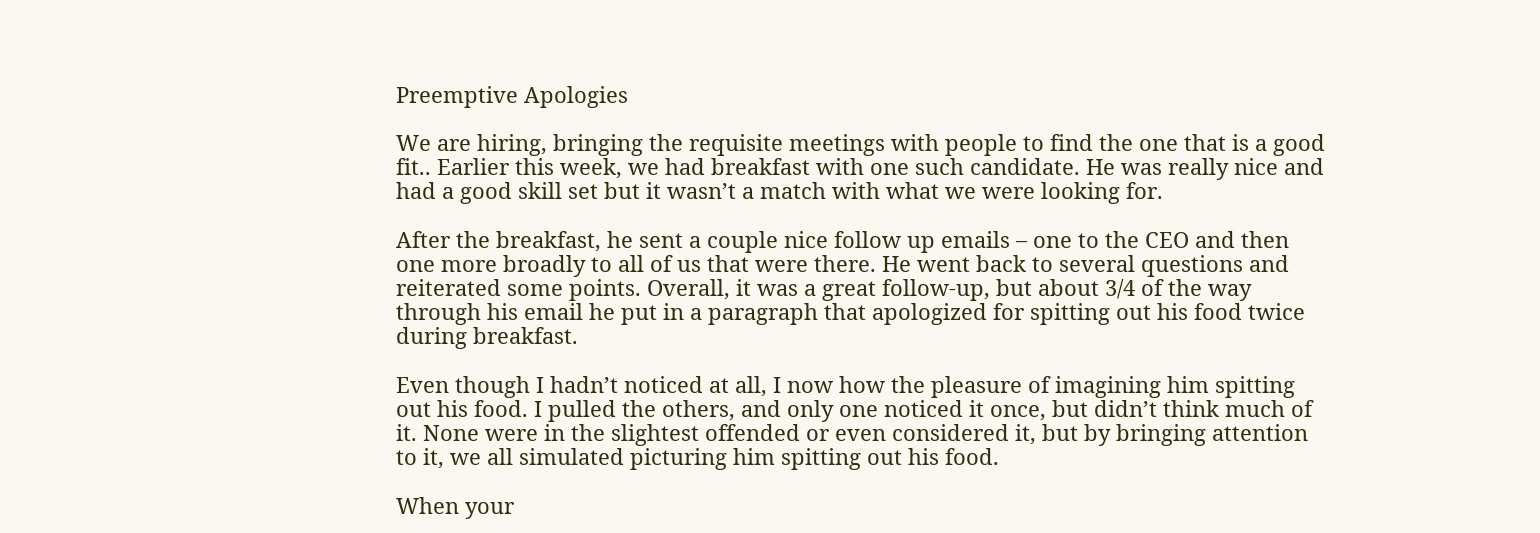Preemptive Apologies

We are hiring, bringing the requisite meetings with people to find the one that is a good fit.. Earlier this week, we had breakfast with one such candidate. He was really nice and had a good skill set but it wasn’t a match with what we were looking for.

After the breakfast, he sent a couple nice follow up emails – one to the CEO and then one more broadly to all of us that were there. He went back to several questions and reiterated some points. Overall, it was a great follow-up, but about 3/4 of the way through his email he put in a paragraph that apologized for spitting out his food twice during breakfast.

Even though I hadn’t noticed at all, I now how the pleasure of imagining him spitting out his food. I pulled the others, and only one noticed it once, but didn’t think much of it. None were in the slightest offended or even considered it, but by bringing attention to it, we all simulated picturing him spitting out his food.

When your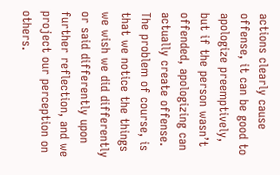actions clearly cause offense, it can be good to apologize preemptively, but if the person wasn’t offended, apologizing can actually create offense. The problem of course, is that we notice the things we wish we did differently or said differently upon further reflection, and we project our perception on others.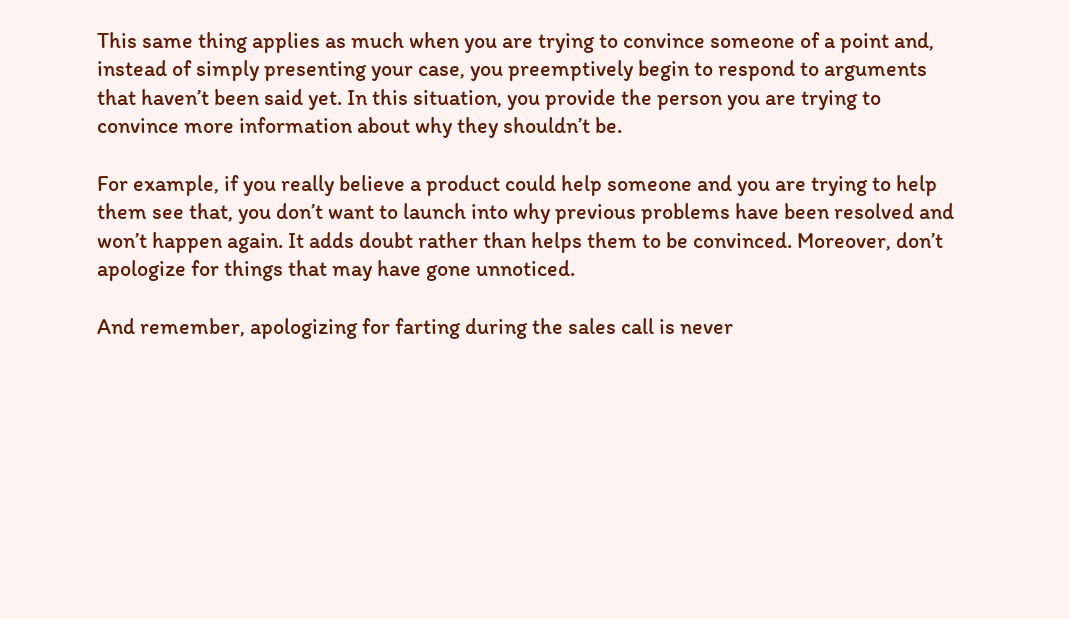This same thing applies as much when you are trying to convince someone of a point and, instead of simply presenting your case, you preemptively begin to respond to arguments that haven’t been said yet. In this situation, you provide the person you are trying to convince more information about why they shouldn’t be.

For example, if you really believe a product could help someone and you are trying to help them see that, you don’t want to launch into why previous problems have been resolved and won’t happen again. It adds doubt rather than helps them to be convinced. Moreover, don’t apologize for things that may have gone unnoticed.

And remember, apologizing for farting during the sales call is never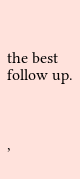the best follow up.



,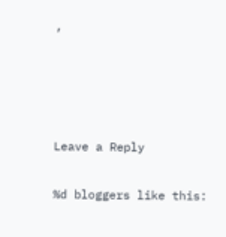,




Leave a Reply

%d bloggers like this: